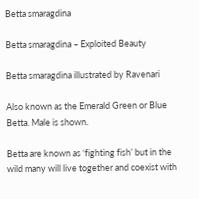Betta smaragdina

Betta smaragdina – Exploited Beauty

Betta smaragdina illustrated by Ravenari

Also known as the Emerald Green or Blue Betta. Male is shown.

Betta are known as ‘fighting fish’ but in the wild many will live together and coexist with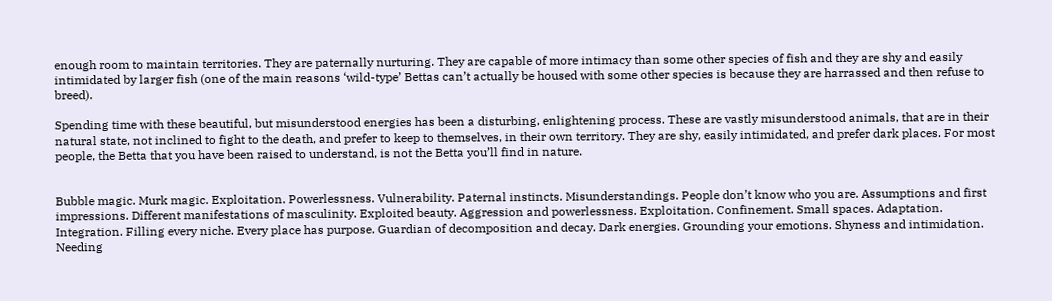enough room to maintain territories. They are paternally nurturing. They are capable of more intimacy than some other species of fish and they are shy and easily intimidated by larger fish (one of the main reasons ‘wild-type’ Bettas can’t actually be housed with some other species is because they are harrassed and then refuse to breed).

Spending time with these beautiful, but misunderstood energies has been a disturbing, enlightening process. These are vastly misunderstood animals, that are in their natural state, not inclined to fight to the death, and prefer to keep to themselves, in their own territory. They are shy, easily intimidated, and prefer dark places. For most people, the Betta that you have been raised to understand, is not the Betta you’ll find in nature.


Bubble magic. Murk magic. Exploitation. Powerlessness. Vulnerability. Paternal instincts. Misunderstandings. People don’t know who you are. Assumptions and first impressions. Different manifestations of masculinity. Exploited beauty. Aggression and powerlessness. Exploitation. Confinement. Small spaces. Adaptation. Integration. Filling every niche. Every place has purpose. Guardian of decomposition and decay. Dark energies. Grounding your emotions. Shyness and intimidation. Needing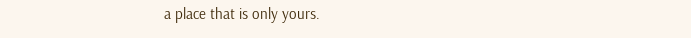a place that is only yours.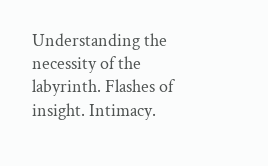Understanding the necessity of the labyrinth. Flashes of insight. Intimacy.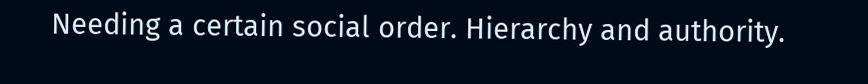Needing a certain social order. Hierarchy and authority.